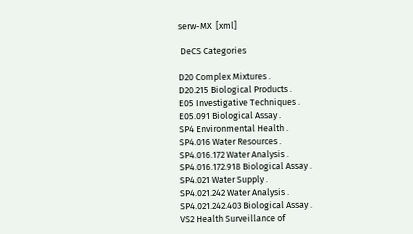serw-MX  [xml]

 DeCS Categories

D20 Complex Mixtures .
D20.215 Biological Products .
E05 Investigative Techniques .
E05.091 Biological Assay .
SP4 Environmental Health .
SP4.016 Water Resources .
SP4.016.172 Water Analysis .
SP4.016.172.918 Biological Assay .
SP4.021 Water Supply .
SP4.021.242 Water Analysis .
SP4.021.242.403 Biological Assay .
VS2 Health Surveillance of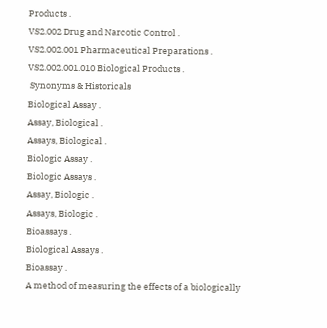Products .
VS2.002 Drug and Narcotic Control .
VS2.002.001 Pharmaceutical Preparations .
VS2.002.001.010 Biological Products .
 Synonyms & Historicals
Biological Assay .
Assay, Biological .
Assays, Biological .
Biologic Assay .
Biologic Assays .
Assay, Biologic .
Assays, Biologic .
Bioassays .
Biological Assays .
Bioassay .
A method of measuring the effects of a biologically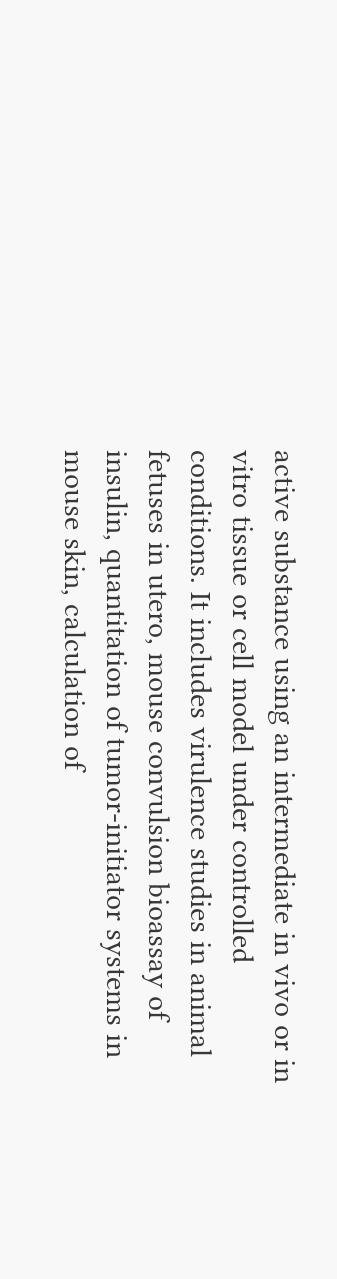active substance using an intermediate in vivo or in vitro tissue or cell model under controlled conditions. It includes virulence studies in animal fetuses in utero, mouse convulsion bioassay of insulin, quantitation of tumor-initiator systems in mouse skin, calculation of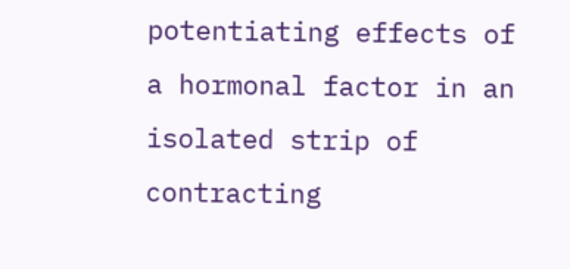potentiating effects of a hormonal factor in an isolated strip of contracting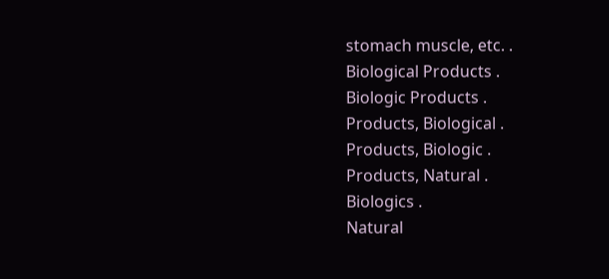stomach muscle, etc. .
Biological Products .
Biologic Products .
Products, Biological .
Products, Biologic .
Products, Natural .
Biologics .
Natural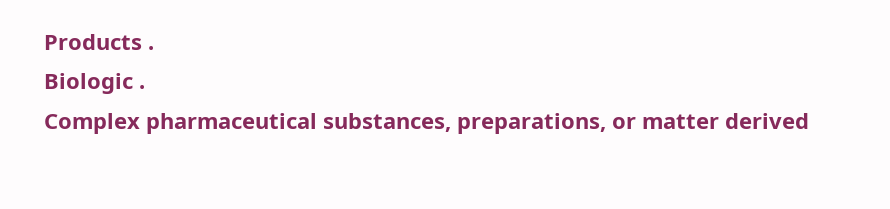Products .
Biologic .
Complex pharmaceutical substances, preparations, or matter derived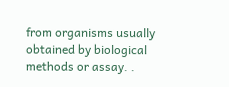from organisms usually obtained by biological methods or assay. .